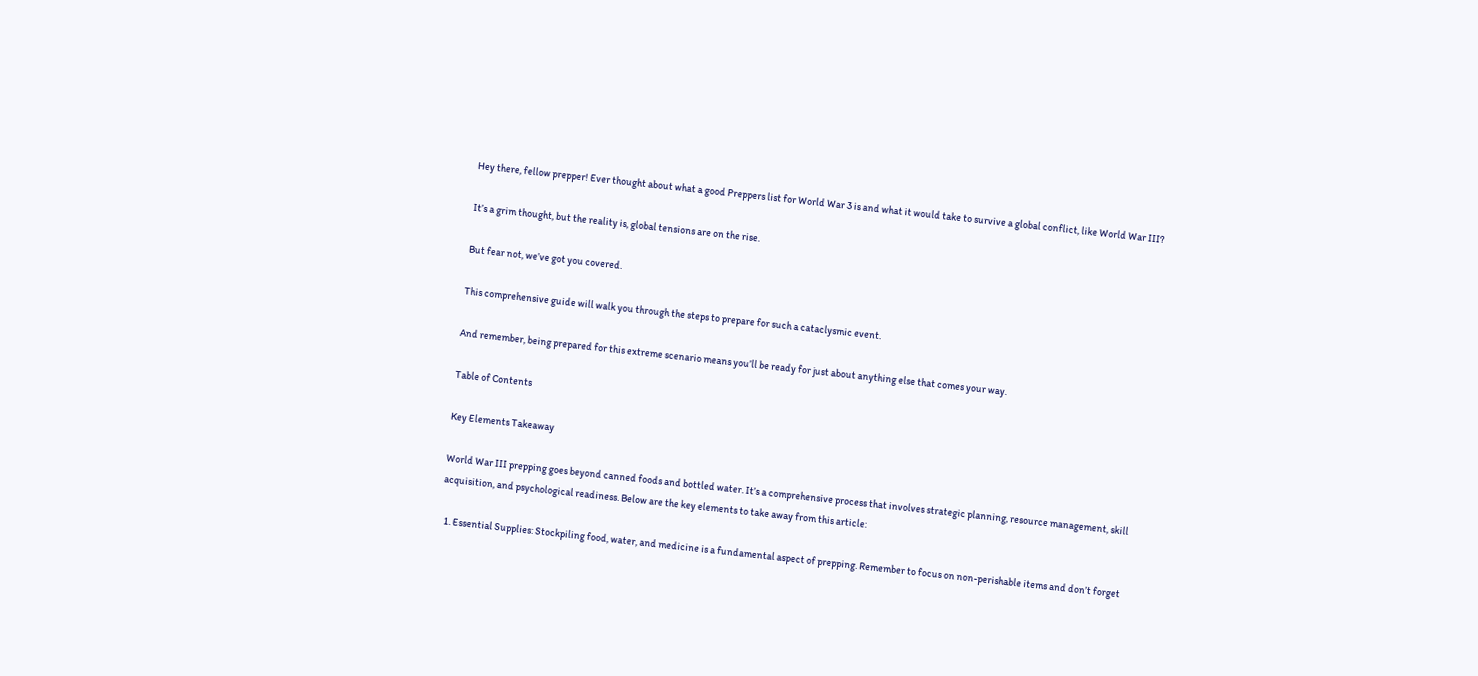Hey there, fellow prepper! Ever thought about what a good Preppers list for World War 3 is and what it would take to survive a global conflict, like World War III?

It’s a grim thought, but the reality is, global tensions are on the rise.

But fear not, we’ve got you covered.

This comprehensive guide will walk you through the steps to prepare for such a cataclysmic event.

And remember, being prepared for this extreme scenario means you’ll be ready for just about anything else that comes your way.

Table of Contents

Key Elements Takeaway

World War III prepping goes beyond canned foods and bottled water. It’s a comprehensive process that involves strategic planning, resource management, skill acquisition, and psychological readiness. Below are the key elements to take away from this article:

  1. Essential Supplies: Stockpiling food, water, and medicine is a fundamental aspect of prepping. Remember to focus on non-perishable items and don’t forget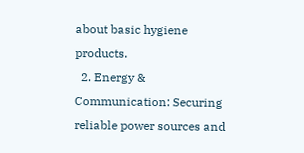about basic hygiene products.
  2. Energy & Communication: Securing reliable power sources and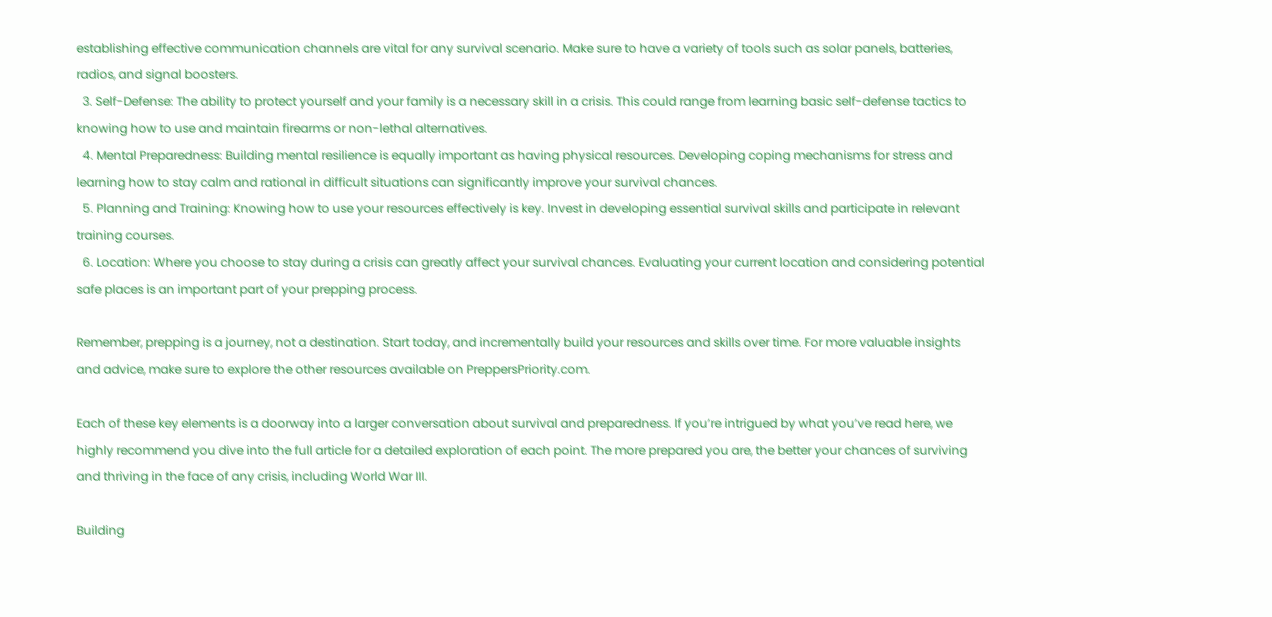establishing effective communication channels are vital for any survival scenario. Make sure to have a variety of tools such as solar panels, batteries, radios, and signal boosters.
  3. Self-Defense: The ability to protect yourself and your family is a necessary skill in a crisis. This could range from learning basic self-defense tactics to knowing how to use and maintain firearms or non-lethal alternatives.
  4. Mental Preparedness: Building mental resilience is equally important as having physical resources. Developing coping mechanisms for stress and learning how to stay calm and rational in difficult situations can significantly improve your survival chances.
  5. Planning and Training: Knowing how to use your resources effectively is key. Invest in developing essential survival skills and participate in relevant training courses.
  6. Location: Where you choose to stay during a crisis can greatly affect your survival chances. Evaluating your current location and considering potential safe places is an important part of your prepping process.

Remember, prepping is a journey, not a destination. Start today, and incrementally build your resources and skills over time. For more valuable insights and advice, make sure to explore the other resources available on PreppersPriority.com.

Each of these key elements is a doorway into a larger conversation about survival and preparedness. If you’re intrigued by what you’ve read here, we highly recommend you dive into the full article for a detailed exploration of each point. The more prepared you are, the better your chances of surviving and thriving in the face of any crisis, including World War III.

Building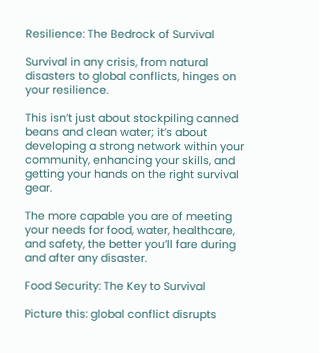Resilience: The Bedrock of Survival

Survival in any crisis, from natural disasters to global conflicts, hinges on your resilience.

This isn’t just about stockpiling canned beans and clean water; it’s about developing a strong network within your community, enhancing your skills, and getting your hands on the right survival gear.

The more capable you are of meeting your needs for food, water, healthcare, and safety, the better you’ll fare during and after any disaster.

Food Security: The Key to Survival

Picture this: global conflict disrupts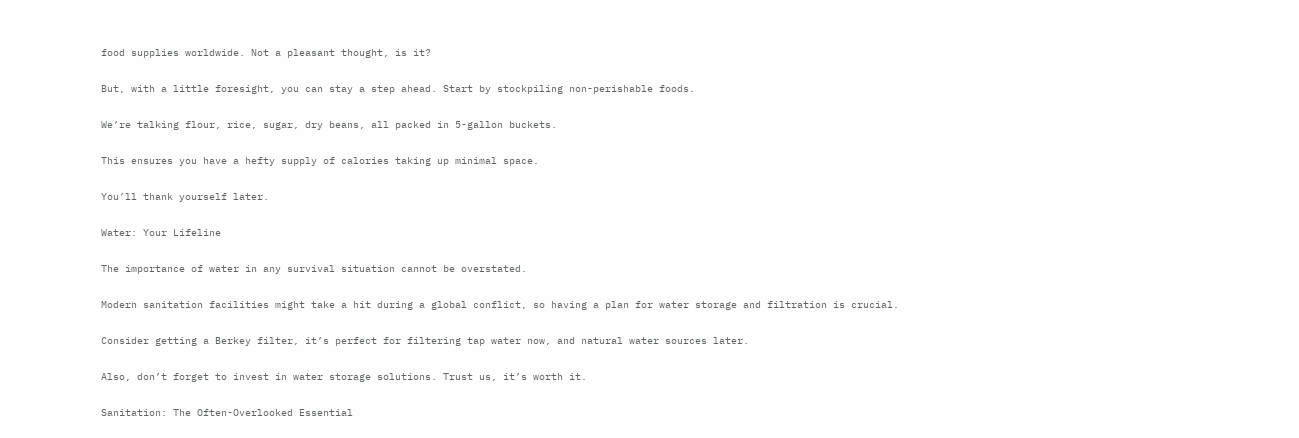food supplies worldwide. Not a pleasant thought, is it?

But, with a little foresight, you can stay a step ahead. Start by stockpiling non-perishable foods.

We’re talking flour, rice, sugar, dry beans, all packed in 5-gallon buckets.

This ensures you have a hefty supply of calories taking up minimal space.

You’ll thank yourself later.

Water: Your Lifeline

The importance of water in any survival situation cannot be overstated.

Modern sanitation facilities might take a hit during a global conflict, so having a plan for water storage and filtration is crucial.

Consider getting a Berkey filter, it’s perfect for filtering tap water now, and natural water sources later.

Also, don’t forget to invest in water storage solutions. Trust us, it’s worth it.

Sanitation: The Often-Overlooked Essential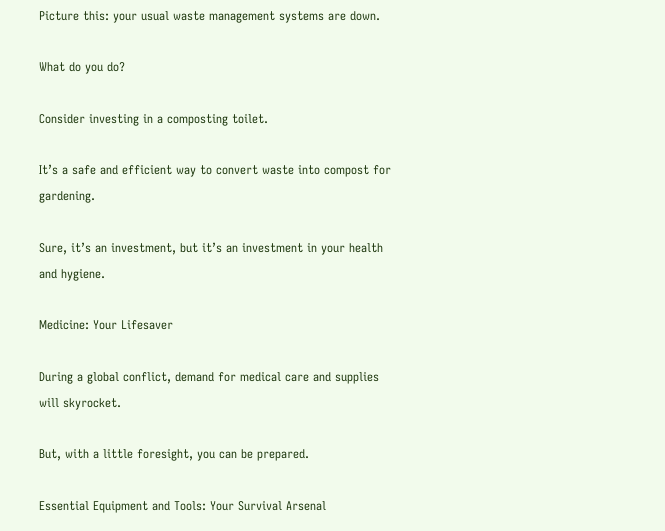Picture this: your usual waste management systems are down.

What do you do?

Consider investing in a composting toilet.

It’s a safe and efficient way to convert waste into compost for gardening.

Sure, it’s an investment, but it’s an investment in your health and hygiene.

Medicine: Your Lifesaver

During a global conflict, demand for medical care and supplies will skyrocket.

But, with a little foresight, you can be prepared.

Essential Equipment and Tools: Your Survival Arsenal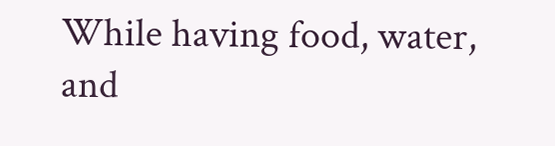While having food, water, and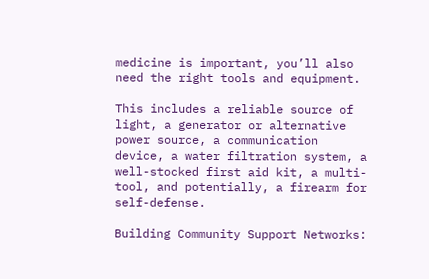medicine is important, you’ll also need the right tools and equipment.

This includes a reliable source of light, a generator or alternative power source, a communication device, a water filtration system, a well-stocked first aid kit, a multi-tool, and potentially, a firearm for self-defense.

Building Community Support Networks: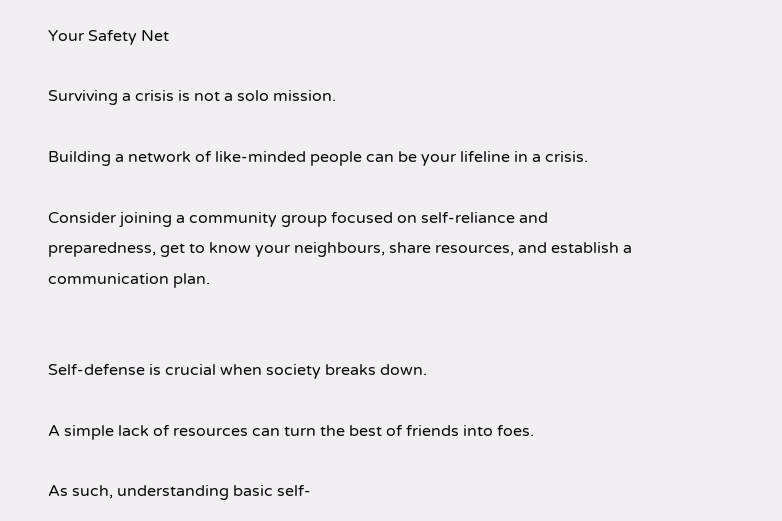Your Safety Net

Surviving a crisis is not a solo mission.

Building a network of like-minded people can be your lifeline in a crisis.

Consider joining a community group focused on self-reliance and preparedness, get to know your neighbours, share resources, and establish a communication plan.


Self-defense is crucial when society breaks down.

A simple lack of resources can turn the best of friends into foes.

As such, understanding basic self-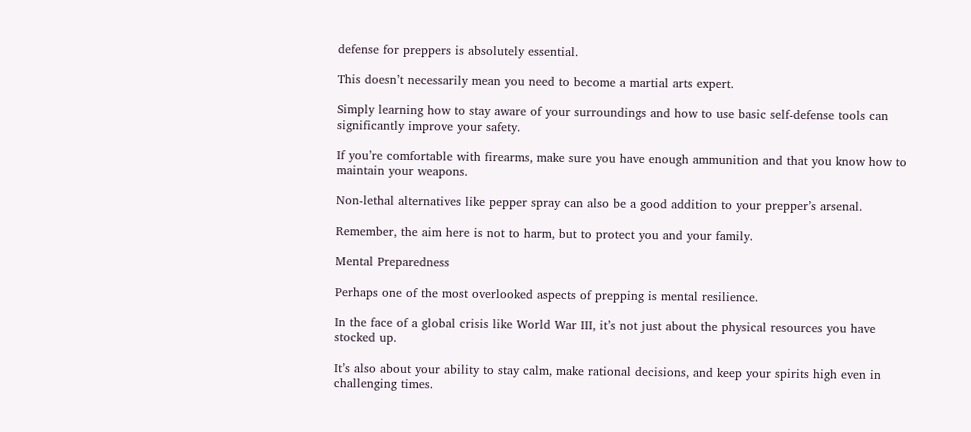defense for preppers is absolutely essential.

This doesn’t necessarily mean you need to become a martial arts expert.

Simply learning how to stay aware of your surroundings and how to use basic self-defense tools can significantly improve your safety.

If you’re comfortable with firearms, make sure you have enough ammunition and that you know how to maintain your weapons.

Non-lethal alternatives like pepper spray can also be a good addition to your prepper’s arsenal.

Remember, the aim here is not to harm, but to protect you and your family.

Mental Preparedness

Perhaps one of the most overlooked aspects of prepping is mental resilience.

In the face of a global crisis like World War III, it’s not just about the physical resources you have stocked up.

It’s also about your ability to stay calm, make rational decisions, and keep your spirits high even in challenging times.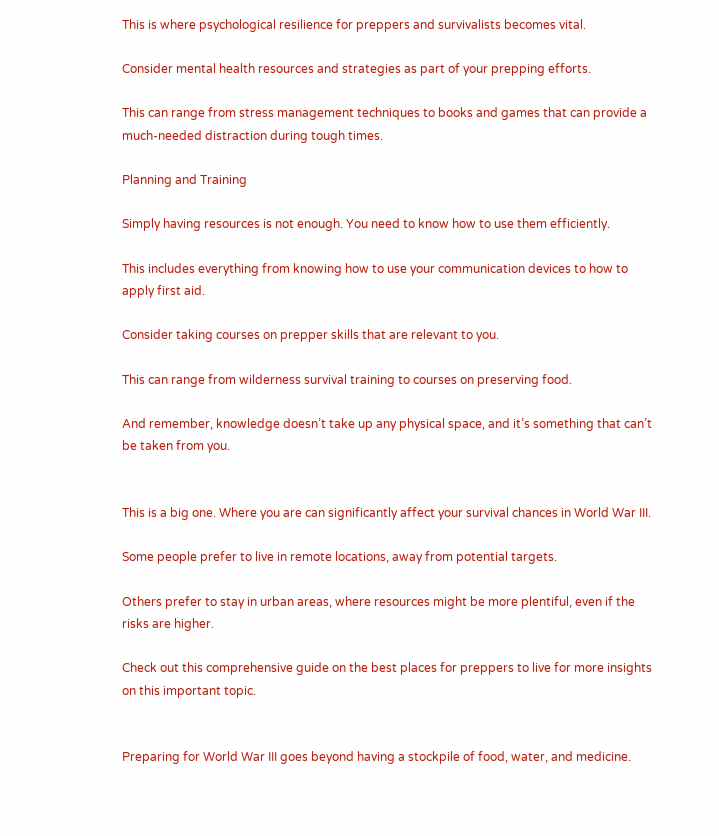This is where psychological resilience for preppers and survivalists becomes vital.

Consider mental health resources and strategies as part of your prepping efforts.

This can range from stress management techniques to books and games that can provide a much-needed distraction during tough times.

Planning and Training

Simply having resources is not enough. You need to know how to use them efficiently.

This includes everything from knowing how to use your communication devices to how to apply first aid.

Consider taking courses on prepper skills that are relevant to you.

This can range from wilderness survival training to courses on preserving food.

And remember, knowledge doesn’t take up any physical space, and it’s something that can’t be taken from you.


This is a big one. Where you are can significantly affect your survival chances in World War III.

Some people prefer to live in remote locations, away from potential targets.

Others prefer to stay in urban areas, where resources might be more plentiful, even if the risks are higher.

Check out this comprehensive guide on the best places for preppers to live for more insights on this important topic.


Preparing for World War III goes beyond having a stockpile of food, water, and medicine.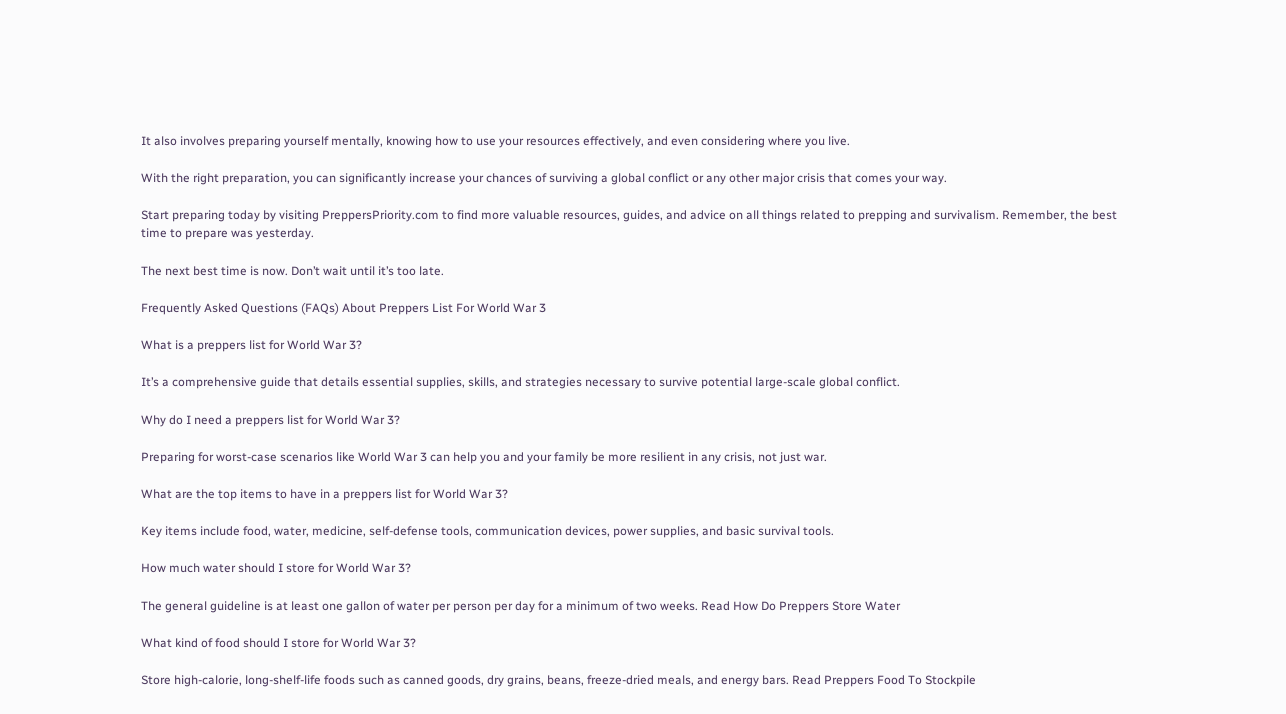It also involves preparing yourself mentally, knowing how to use your resources effectively, and even considering where you live.

With the right preparation, you can significantly increase your chances of surviving a global conflict or any other major crisis that comes your way.

Start preparing today by visiting PreppersPriority.com to find more valuable resources, guides, and advice on all things related to prepping and survivalism. Remember, the best time to prepare was yesterday.

The next best time is now. Don’t wait until it’s too late.

Frequently Asked Questions (FAQs) About Preppers List For World War 3

What is a preppers list for World War 3?

It’s a comprehensive guide that details essential supplies, skills, and strategies necessary to survive potential large-scale global conflict.

Why do I need a preppers list for World War 3?

Preparing for worst-case scenarios like World War 3 can help you and your family be more resilient in any crisis, not just war.

What are the top items to have in a preppers list for World War 3?

Key items include food, water, medicine, self-defense tools, communication devices, power supplies, and basic survival tools.

How much water should I store for World War 3?

The general guideline is at least one gallon of water per person per day for a minimum of two weeks. Read How Do Preppers Store Water

What kind of food should I store for World War 3?

Store high-calorie, long-shelf-life foods such as canned goods, dry grains, beans, freeze-dried meals, and energy bars. Read Preppers Food To Stockpile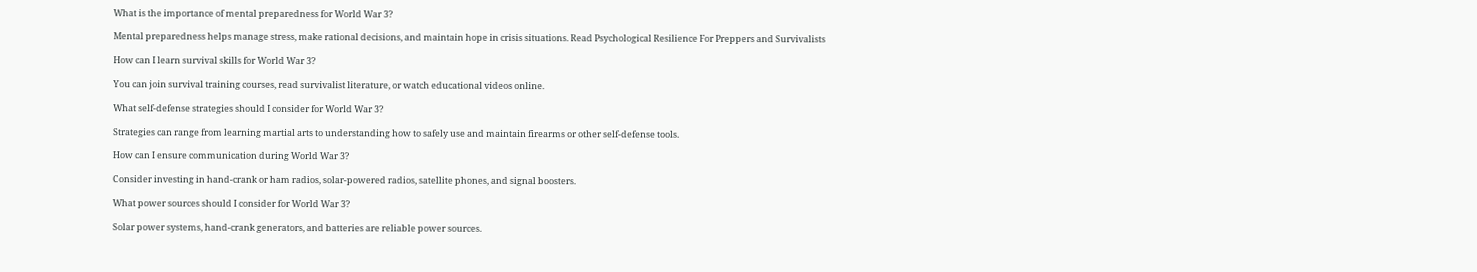What is the importance of mental preparedness for World War 3?

Mental preparedness helps manage stress, make rational decisions, and maintain hope in crisis situations. Read Psychological Resilience For Preppers and Survivalists

How can I learn survival skills for World War 3?

You can join survival training courses, read survivalist literature, or watch educational videos online.

What self-defense strategies should I consider for World War 3?

Strategies can range from learning martial arts to understanding how to safely use and maintain firearms or other self-defense tools.

How can I ensure communication during World War 3?

Consider investing in hand-crank or ham radios, solar-powered radios, satellite phones, and signal boosters.

What power sources should I consider for World War 3?

Solar power systems, hand-crank generators, and batteries are reliable power sources.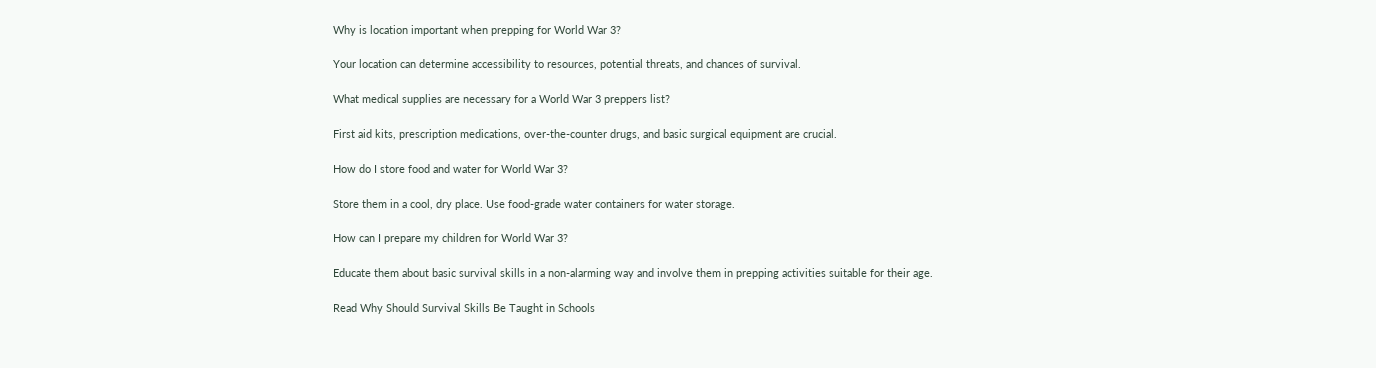Why is location important when prepping for World War 3?

Your location can determine accessibility to resources, potential threats, and chances of survival.

What medical supplies are necessary for a World War 3 preppers list?

First aid kits, prescription medications, over-the-counter drugs, and basic surgical equipment are crucial.

How do I store food and water for World War 3?

Store them in a cool, dry place. Use food-grade water containers for water storage.

How can I prepare my children for World War 3?

Educate them about basic survival skills in a non-alarming way and involve them in prepping activities suitable for their age.

Read Why Should Survival Skills Be Taught in Schools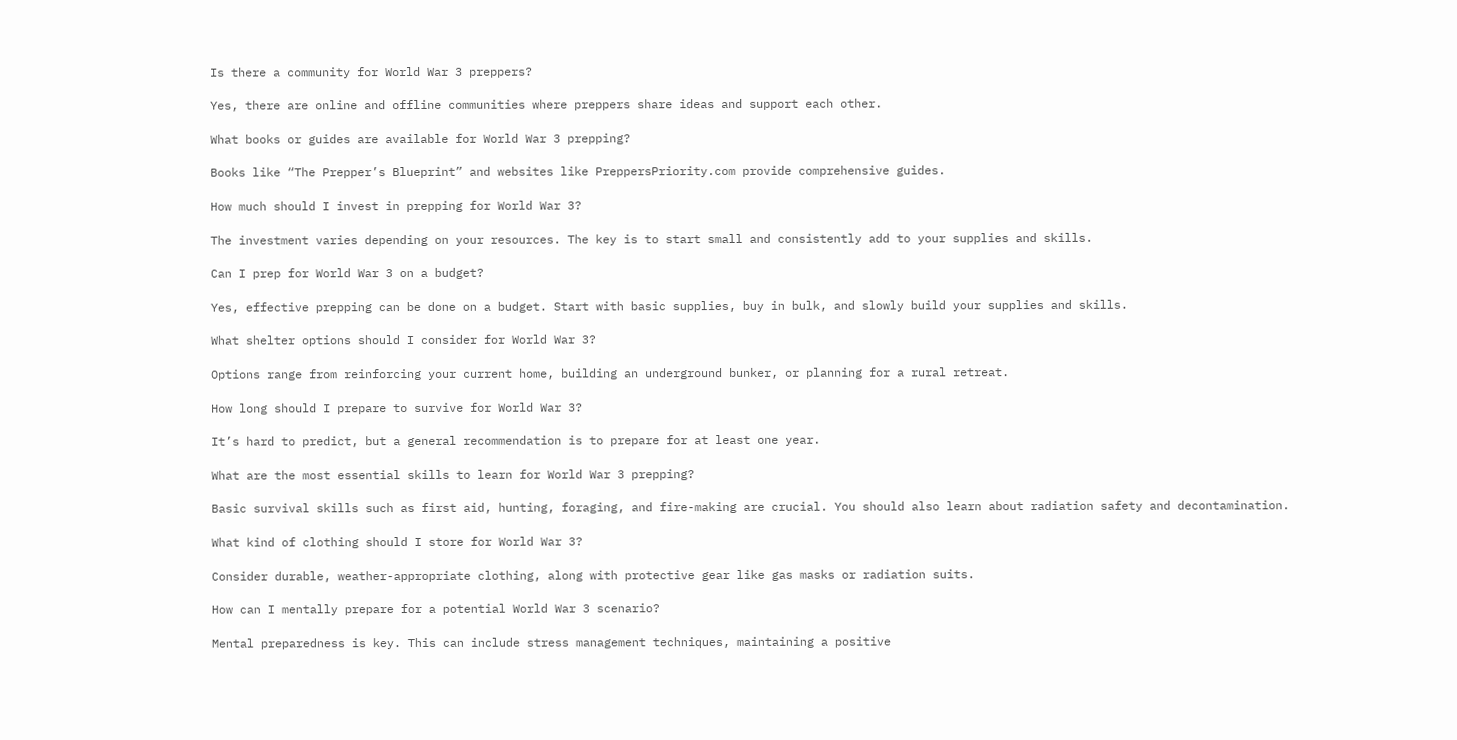Is there a community for World War 3 preppers?

Yes, there are online and offline communities where preppers share ideas and support each other.

What books or guides are available for World War 3 prepping?

Books like “The Prepper’s Blueprint” and websites like PreppersPriority.com provide comprehensive guides.

How much should I invest in prepping for World War 3?

The investment varies depending on your resources. The key is to start small and consistently add to your supplies and skills.

Can I prep for World War 3 on a budget?

Yes, effective prepping can be done on a budget. Start with basic supplies, buy in bulk, and slowly build your supplies and skills.

What shelter options should I consider for World War 3?

Options range from reinforcing your current home, building an underground bunker, or planning for a rural retreat.

How long should I prepare to survive for World War 3?

It’s hard to predict, but a general recommendation is to prepare for at least one year.

What are the most essential skills to learn for World War 3 prepping?

Basic survival skills such as first aid, hunting, foraging, and fire-making are crucial. You should also learn about radiation safety and decontamination.

What kind of clothing should I store for World War 3?

Consider durable, weather-appropriate clothing, along with protective gear like gas masks or radiation suits.

How can I mentally prepare for a potential World War 3 scenario?

Mental preparedness is key. This can include stress management techniques, maintaining a positive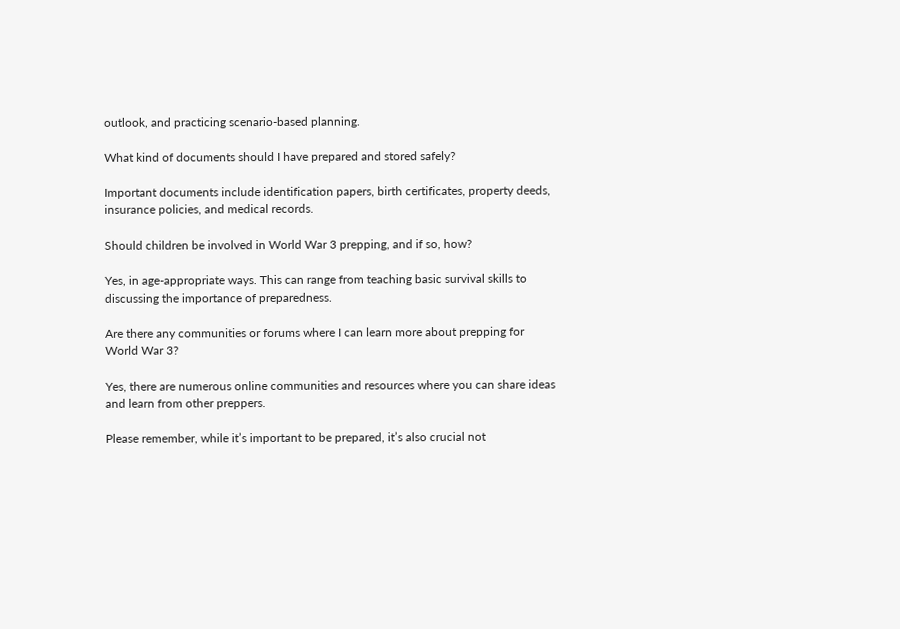outlook, and practicing scenario-based planning.

What kind of documents should I have prepared and stored safely?

Important documents include identification papers, birth certificates, property deeds, insurance policies, and medical records.

Should children be involved in World War 3 prepping, and if so, how?

Yes, in age-appropriate ways. This can range from teaching basic survival skills to discussing the importance of preparedness.

Are there any communities or forums where I can learn more about prepping for World War 3?

Yes, there are numerous online communities and resources where you can share ideas and learn from other preppers.

Please remember, while it’s important to be prepared, it’s also crucial not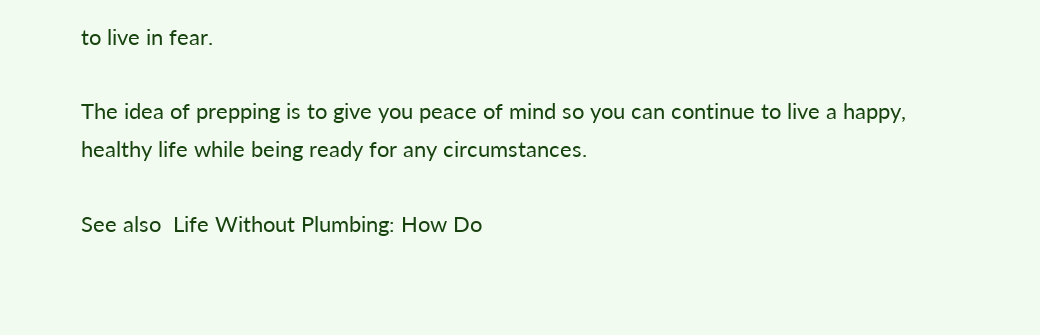to live in fear.

The idea of prepping is to give you peace of mind so you can continue to live a happy, healthy life while being ready for any circumstances.

See also  Life Without Plumbing: How Do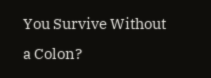You Survive Without a Colon?